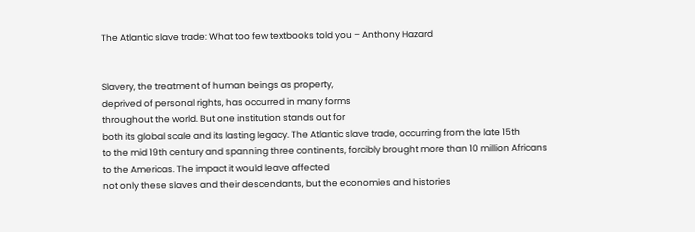The Atlantic slave trade: What too few textbooks told you – Anthony Hazard


Slavery, the treatment of human beings as property,
deprived of personal rights, has occurred in many forms
throughout the world. But one institution stands out for
both its global scale and its lasting legacy. The Atlantic slave trade, occurring from the late 15th
to the mid 19th century and spanning three continents, forcibly brought more than 10 million Africans
to the Americas. The impact it would leave affected
not only these slaves and their descendants, but the economies and histories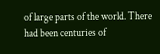of large parts of the world. There had been centuries of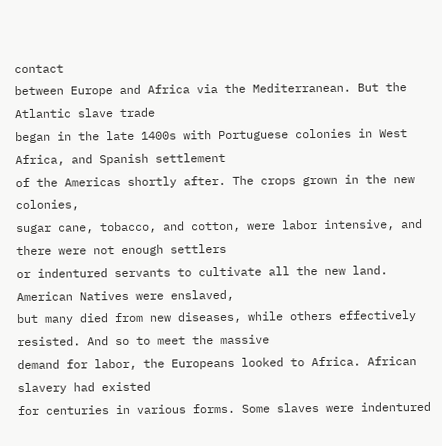contact
between Europe and Africa via the Mediterranean. But the Atlantic slave trade
began in the late 1400s with Portuguese colonies in West Africa, and Spanish settlement
of the Americas shortly after. The crops grown in the new colonies,
sugar cane, tobacco, and cotton, were labor intensive, and there were not enough settlers
or indentured servants to cultivate all the new land. American Natives were enslaved,
but many died from new diseases, while others effectively resisted. And so to meet the massive
demand for labor, the Europeans looked to Africa. African slavery had existed
for centuries in various forms. Some slaves were indentured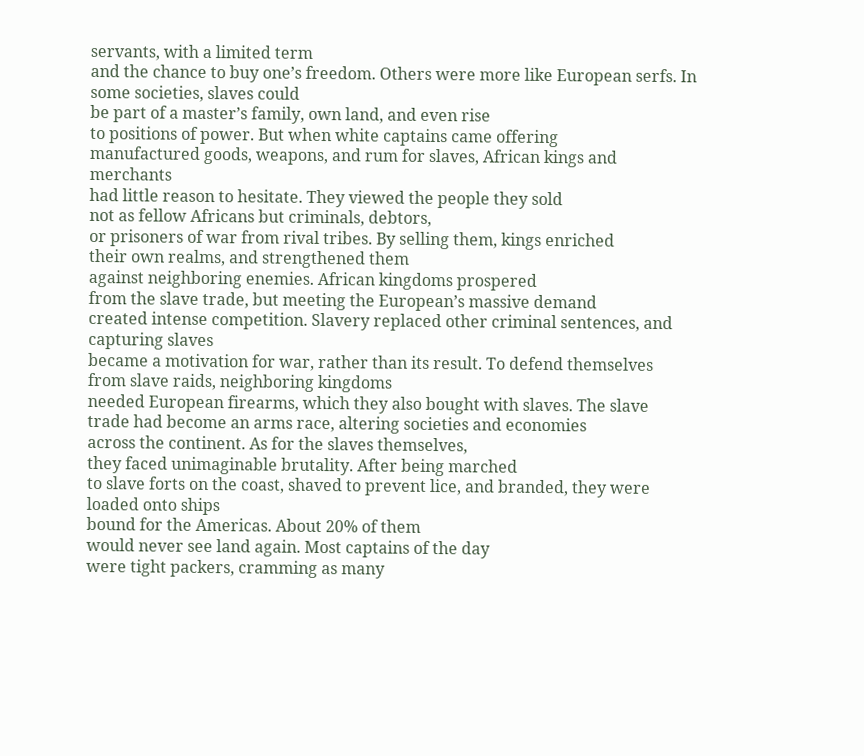servants, with a limited term
and the chance to buy one’s freedom. Others were more like European serfs. In some societies, slaves could
be part of a master’s family, own land, and even rise
to positions of power. But when white captains came offering
manufactured goods, weapons, and rum for slaves, African kings and merchants
had little reason to hesitate. They viewed the people they sold
not as fellow Africans but criminals, debtors,
or prisoners of war from rival tribes. By selling them, kings enriched
their own realms, and strengthened them
against neighboring enemies. African kingdoms prospered
from the slave trade, but meeting the European’s massive demand
created intense competition. Slavery replaced other criminal sentences, and capturing slaves
became a motivation for war, rather than its result. To defend themselves from slave raids, neighboring kingdoms
needed European firearms, which they also bought with slaves. The slave trade had become an arms race, altering societies and economies
across the continent. As for the slaves themselves,
they faced unimaginable brutality. After being marched
to slave forts on the coast, shaved to prevent lice, and branded, they were loaded onto ships
bound for the Americas. About 20% of them
would never see land again. Most captains of the day
were tight packers, cramming as many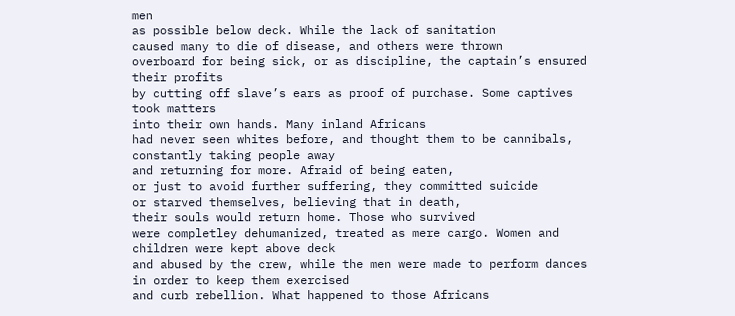men
as possible below deck. While the lack of sanitation
caused many to die of disease, and others were thrown
overboard for being sick, or as discipline, the captain’s ensured their profits
by cutting off slave’s ears as proof of purchase. Some captives took matters
into their own hands. Many inland Africans
had never seen whites before, and thought them to be cannibals, constantly taking people away
and returning for more. Afraid of being eaten,
or just to avoid further suffering, they committed suicide
or starved themselves, believing that in death,
their souls would return home. Those who survived
were completley dehumanized, treated as mere cargo. Women and children were kept above deck
and abused by the crew, while the men were made to perform dances in order to keep them exercised
and curb rebellion. What happened to those Africans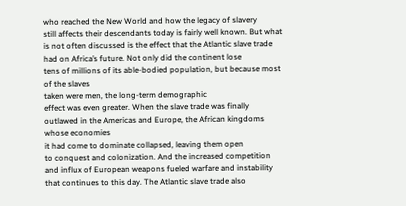who reached the New World and how the legacy of slavery
still affects their descendants today is fairly well known. But what is not often discussed is the effect that the Atlantic slave trade
had on Africa’s future. Not only did the continent lose
tens of millions of its able-bodied population, but because most of the slaves
taken were men, the long-term demographic
effect was even greater. When the slave trade was finally
outlawed in the Americas and Europe, the African kingdoms whose economies
it had come to dominate collapsed, leaving them open
to conquest and colonization. And the increased competition
and influx of European weapons fueled warfare and instability
that continues to this day. The Atlantic slave trade also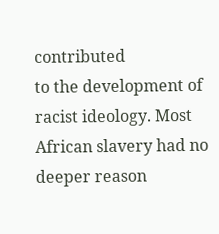contributed
to the development of racist ideology. Most African slavery had no deeper reason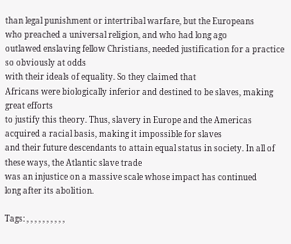than legal punishment or intertribal warfare, but the Europeans
who preached a universal religion, and who had long ago
outlawed enslaving fellow Christians, needed justification for a practice so obviously at odds
with their ideals of equality. So they claimed that
Africans were biologically inferior and destined to be slaves, making great efforts
to justify this theory. Thus, slavery in Europe and the Americas
acquired a racial basis, making it impossible for slaves
and their future descendants to attain equal status in society. In all of these ways, the Atlantic slave trade
was an injustice on a massive scale whose impact has continued
long after its abolition.

Tags: , , , , , , , , , ,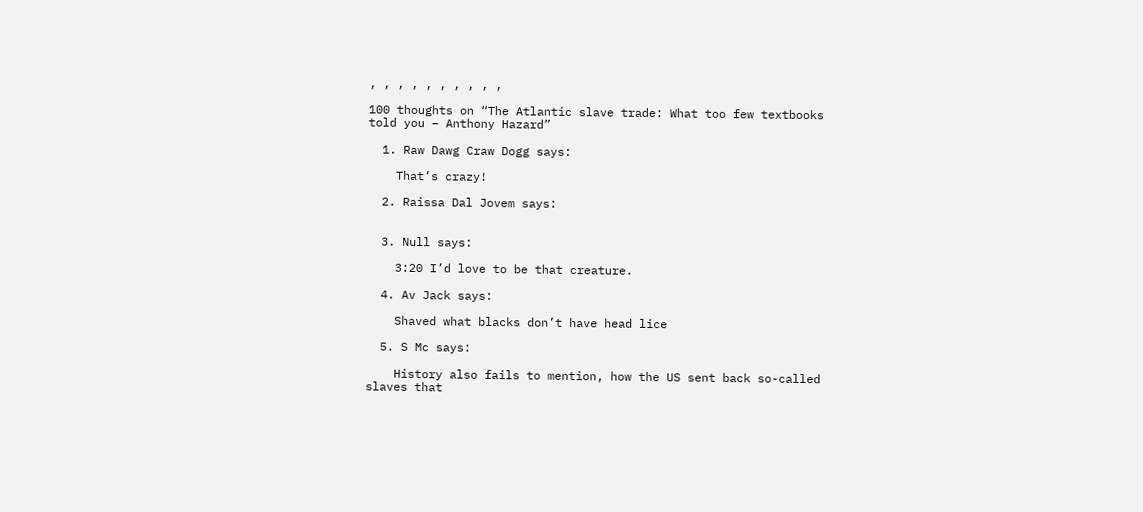, , , , , , , , , ,

100 thoughts on “The Atlantic slave trade: What too few textbooks told you – Anthony Hazard”

  1. Raw Dawg Craw Dogg says:

    That’s crazy!

  2. Raissa Dal Jovem says:


  3. Null says:

    3:20 I’d love to be that creature.

  4. Av Jack says:

    Shaved what blacks don’t have head lice

  5. S Mc says:

    History also fails to mention, how the US sent back so-called slaves that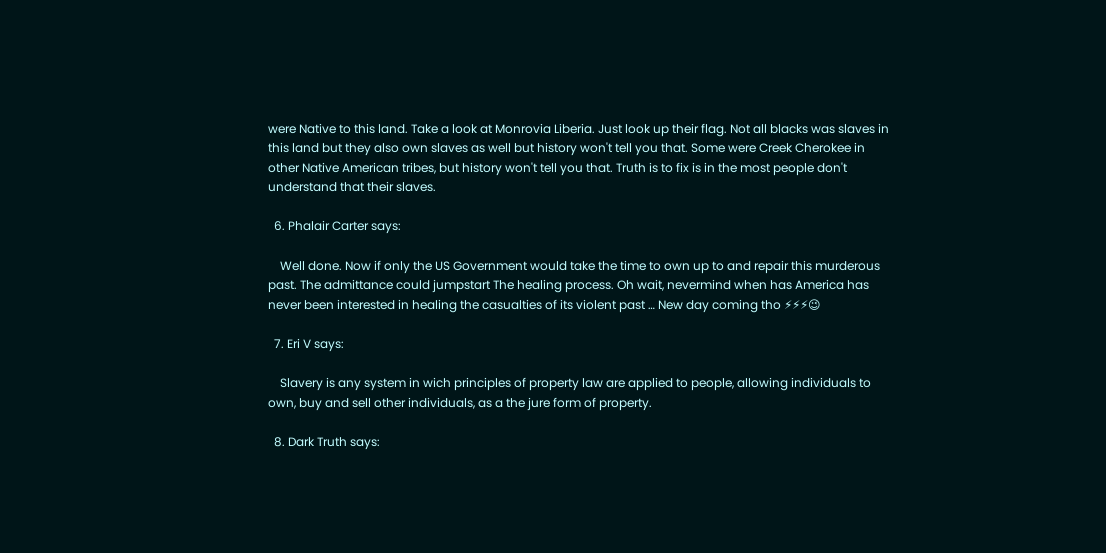were Native to this land. Take a look at Monrovia Liberia. Just look up their flag. Not all blacks was slaves in this land but they also own slaves as well but history won't tell you that. Some were Creek Cherokee in other Native American tribes, but history won't tell you that. Truth is to fix is in the most people don't understand that their slaves.

  6. Phalair Carter says:

    Well done. Now if only the US Government would take the time to own up to and repair this murderous past. The admittance could jumpstart The healing process. Oh wait, nevermind when has America has never been interested in healing the casualties of its violent past … New day coming tho ⚡⚡⚡😉

  7. Eri V says:

    Slavery is any system in wich principles of property law are applied to people, allowing individuals to own, buy and sell other individuals, as a the jure form of property.

  8. Dark Truth says: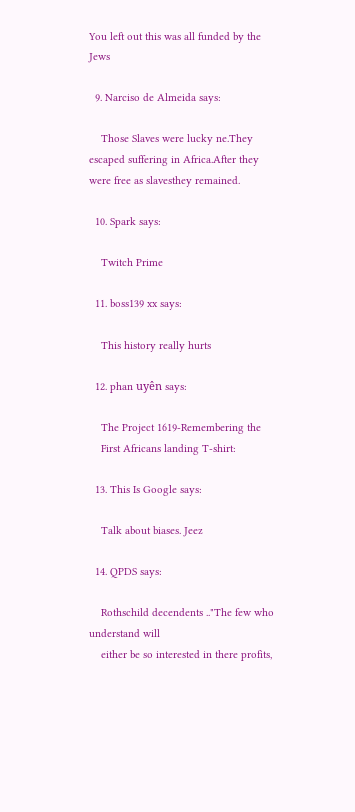You left out this was all funded by the Jews

  9. Narciso de Almeida says:

    Those Slaves were lucky ne.They escaped suffering in Africa.After they were free as slavesthey remained.

  10. Spark says:

    Twitch Prime

  11. boss139 xx says:

    This history really hurts

  12. phan uyên says:

    The Project 1619-Remembering the
    First Africans landing T-shirt:

  13. This Is Google says:

    Talk about biases. Jeez

  14. QPDS says:

    Rothschild decendents .."The few who understand will
    either be so interested in there profits,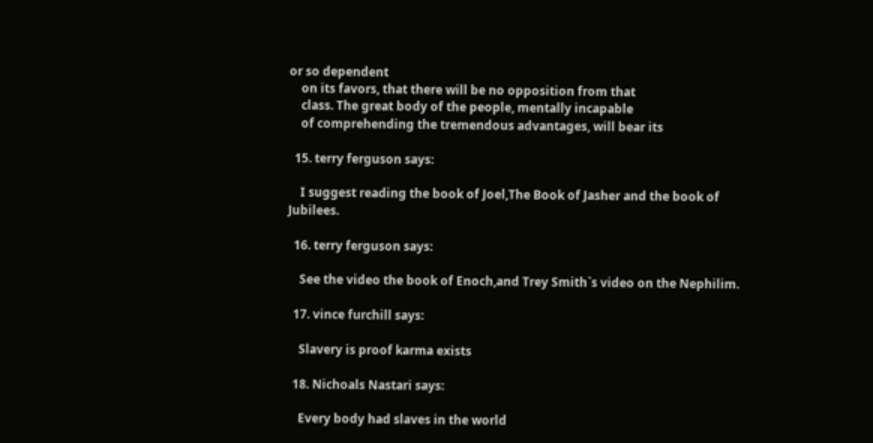or so dependent
    on its favors, that there will be no opposition from that
    class. The great body of the people, mentally incapable
    of comprehending the tremendous advantages, will bear its

  15. terry ferguson says:

    I suggest reading the book of Joel,The Book of Jasher and the book of Jubilees.

  16. terry ferguson says:

    See the video the book of Enoch,and Trey Smith`s video on the Nephilim.

  17. vince furchill says:

    Slavery is proof karma exists

  18. Nichoals Nastari says:

    Every body had slaves in the world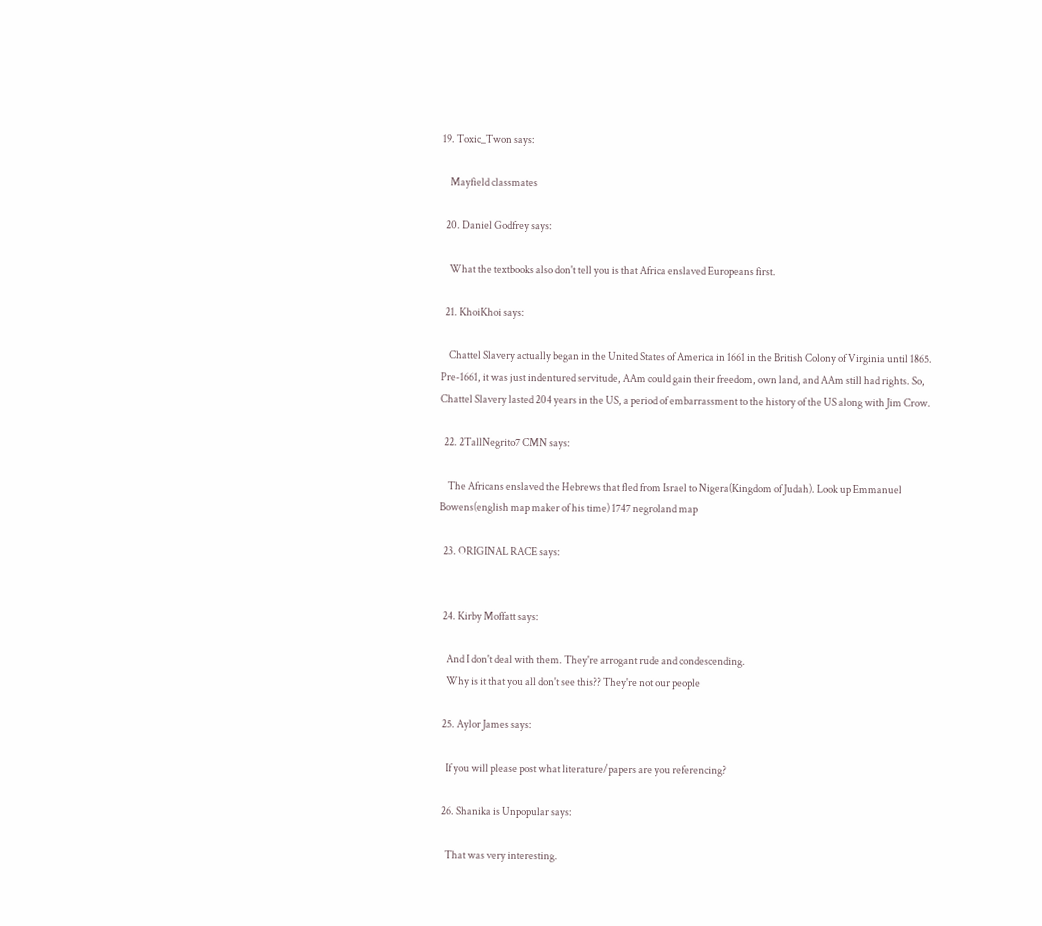19. Toxic_Twon says:

    Mayfield classmates

  20. Daniel Godfrey says:

    What the textbooks also don't tell you is that Africa enslaved Europeans first.

  21. KhoiKhoi says:

    Chattel Slavery actually began in the United States of America in 1661 in the British Colony of Virginia until 1865. Pre-1661, it was just indentured servitude, AAm could gain their freedom, own land, and AAm still had rights. So, Chattel Slavery lasted 204 years in the US, a period of embarrassment to the history of the US along with Jim Crow.

  22. 2TallNegrito7 CMN says:

    The Africans enslaved the Hebrews that fled from Israel to Nigera(Kingdom of Judah). Look up Emmanuel Bowens(english map maker of his time) 1747 negroland map

  23. ORIGINAL RACE says:


  24. Kirby Moffatt says:

    And I don't deal with them. They're arrogant rude and condescending.
    Why is it that you all don't see this?? They're not our people

  25. Aylor James says:

    If you will please post what literature/papers are you referencing?

  26. Shanika is Unpopular says:

    That was very interesting.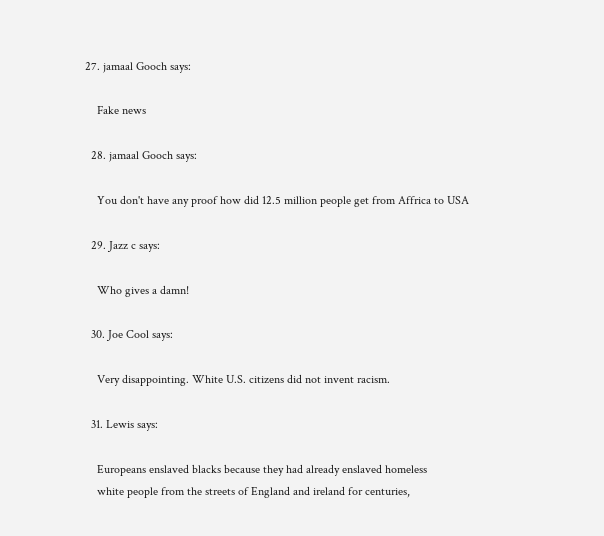27. jamaal Gooch says:

    Fake news

  28. jamaal Gooch says:

    You don't have any proof how did 12.5 million people get from Affrica to USA

  29. Jazz c says:

    Who gives a damn!

  30. Joe Cool says:

    Very disappointing. White U.S. citizens did not invent racism.

  31. Lewis says:

    Europeans enslaved blacks because they had already enslaved homeless
    white people from the streets of England and ireland for centuries,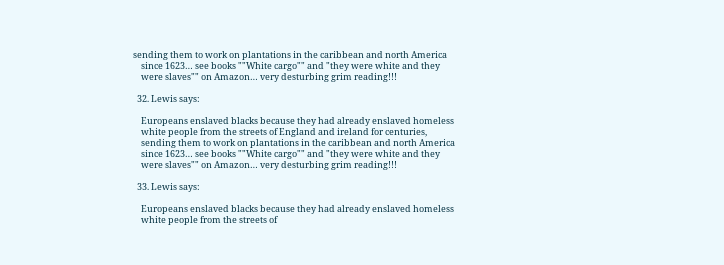sending them to work on plantations in the caribbean and north America
    since 1623… see books ""White cargo"" and "they were white and they
    were slaves"" on Amazon… very desturbing grim reading!!!

  32. Lewis says:

    Europeans enslaved blacks because they had already enslaved homeless
    white people from the streets of England and ireland for centuries,
    sending them to work on plantations in the caribbean and north America
    since 1623… see books ""White cargo"" and "they were white and they
    were slaves"" on Amazon… very desturbing grim reading!!!

  33. Lewis says:

    Europeans enslaved blacks because they had already enslaved homeless
    white people from the streets of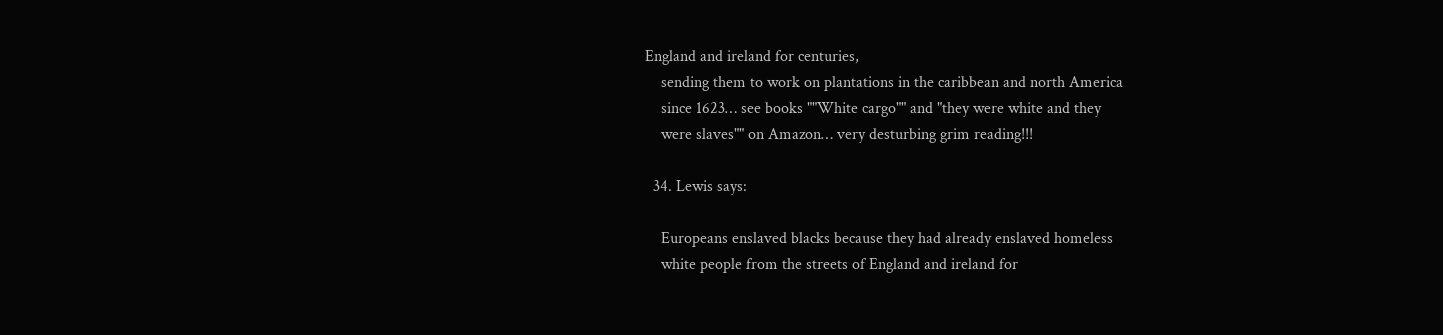England and ireland for centuries,
    sending them to work on plantations in the caribbean and north America
    since 1623… see books ""White cargo"" and "they were white and they
    were slaves"" on Amazon… very desturbing grim reading!!!

  34. Lewis says:

    Europeans enslaved blacks because they had already enslaved homeless
    white people from the streets of England and ireland for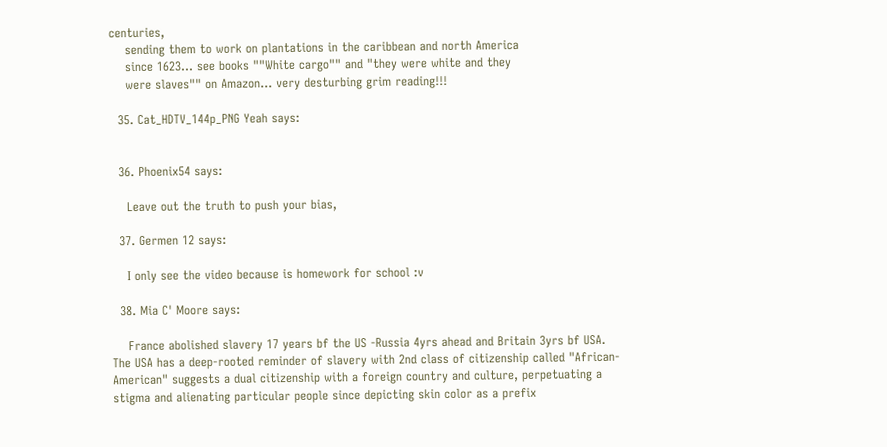centuries,
    sending them to work on plantations in the caribbean and north America
    since 1623… see books ""White cargo"" and "they were white and they
    were slaves"" on Amazon… very desturbing grim reading!!!

  35. Cat_HDTV_144p_PNG Yeah says:


  36. Phoenix54 says:

    Leave out the truth to push your bias,

  37. Germen 12 says:

    I only see the video because is homework for school :v

  38. Mia C' Moore says:

    France abolished slavery 17 years bf the US -Russia 4yrs ahead and Britain 3yrs bf USA. The USA has a deep-rooted reminder of slavery with 2nd class of citizenship called "African-American" suggests a dual citizenship with a foreign country and culture, perpetuating a stigma and alienating particular people since depicting skin color as a prefix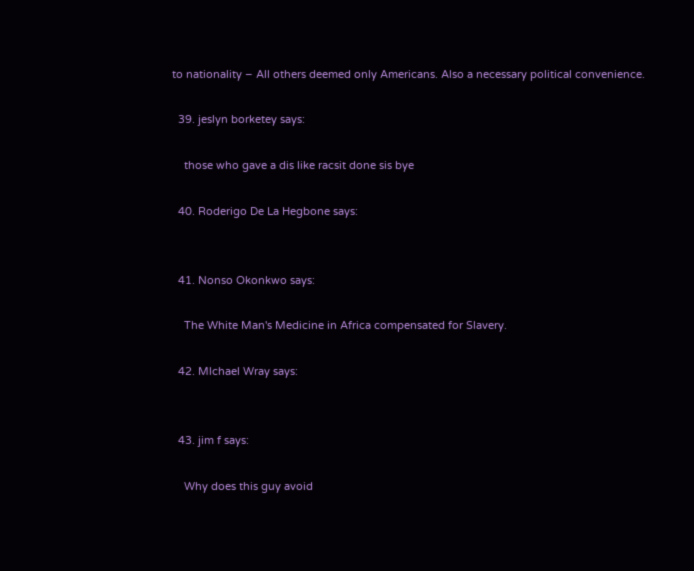to nationality – All others deemed only Americans. Also a necessary political convenience.

  39. jeslyn borketey says:

    those who gave a dis like racsit done sis bye

  40. Roderigo De La Hegbone says:


  41. Nonso Okonkwo says:

    The White Man's Medicine in Africa compensated for Slavery.

  42. Mlchael Wray says:


  43. jim f says:

    Why does this guy avoid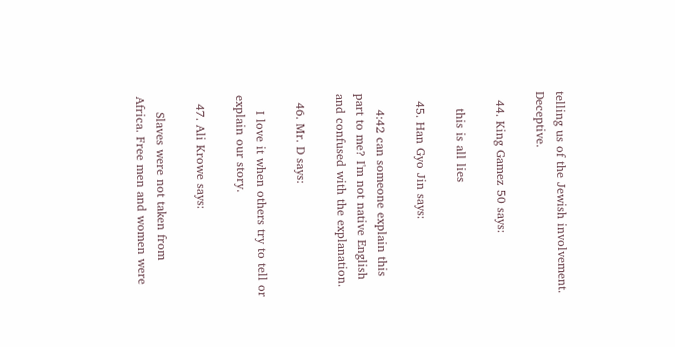telling us of the Jewish involvement. Deceptive.

  44. King Gamez 50 says:

    this is all lies

  45. Han Gyo Jin says:

    4:42 can someone explain this part to me? I'm not native English and confused with the explanation.

  46. Mr. D says:

    I love it when others try to tell or explain our story.

  47. Ali Krowe says:

    Slaves were not taken from Africa. Free men and women were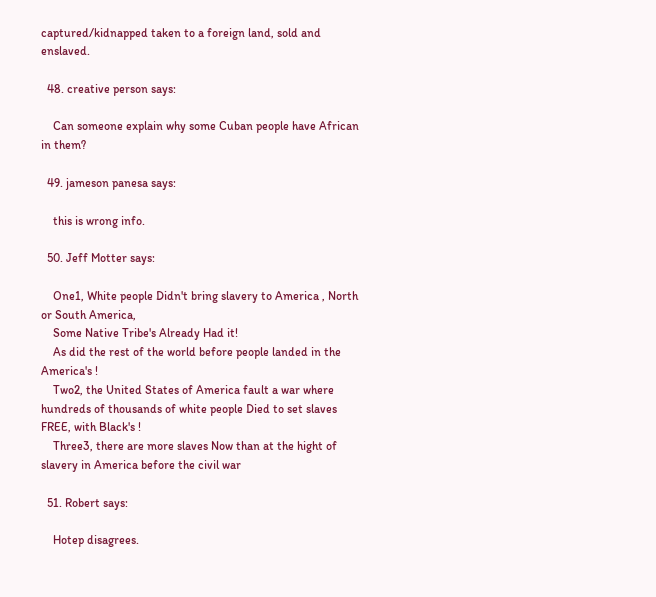captured/kidnapped taken to a foreign land, sold and enslaved.

  48. creative person says:

    Can someone explain why some Cuban people have African in them?

  49. jameson panesa says:

    this is wrong info.

  50. Jeff Motter says:

    One1, White people Didn't bring slavery to America , North or South America,
    Some Native Tribe's Already Had it!
    As did the rest of the world before people landed in the America's !
    Two2, the United States of America fault a war where hundreds of thousands of white people Died to set slaves FREE, with Black's !
    Three3, there are more slaves Now than at the hight of slavery in America before the civil war

  51. Robert says:

    Hotep disagrees.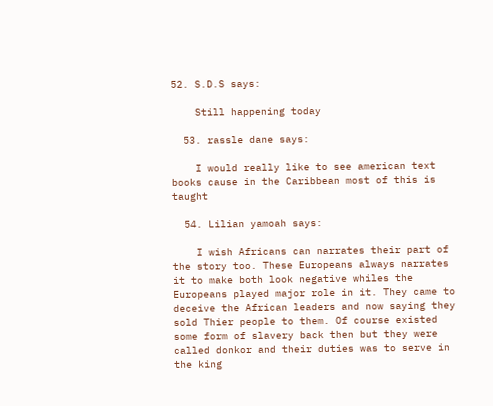52. S.D.S says:

    Still happening today

  53. rassle dane says:

    I would really like to see american text books cause in the Caribbean most of this is taught

  54. Lilian yamoah says:

    I wish Africans can narrates their part of the story too. These Europeans always narrates it to make both look negative whiles the Europeans played major role in it. They came to deceive the African leaders and now saying they sold Thier people to them. Of course existed some form of slavery back then but they were called donkor and their duties was to serve in the king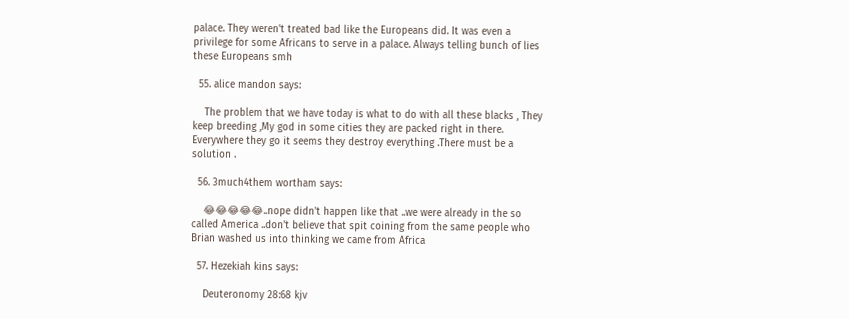palace. They weren't treated bad like the Europeans did. It was even a privilege for some Africans to serve in a palace. Always telling bunch of lies these Europeans smh

  55. alice mandon says:

    The problem that we have today is what to do with all these blacks , They keep breeding ,My god in some cities they are packed right in there. Everywhere they go it seems they destroy everything .There must be a solution .

  56. 3much4them wortham says:

    😂😂😂😂😂..nope didn't happen like that ..we were already in the so called America ..don't believe that spit coining from the same people who Brian washed us into thinking we came from Africa

  57. Hezekiah kins says:

    Deuteronomy 28:68 kjv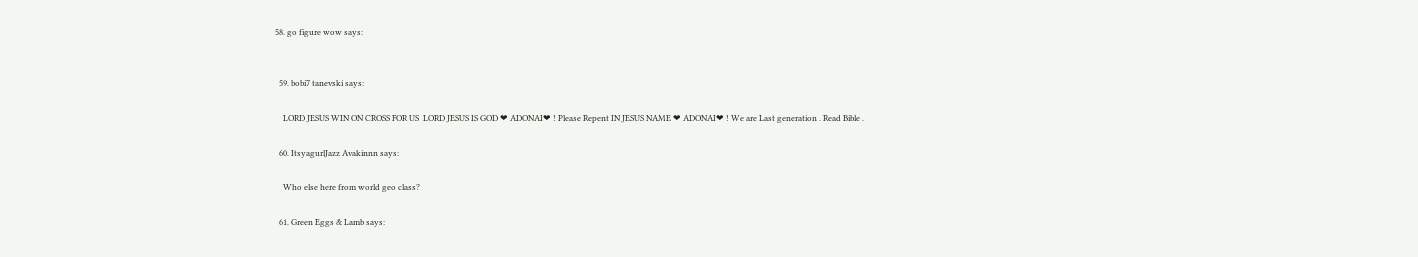58. go figure wow says:


  59. bobi7 tanevski says:

    LORD JESUS WIN ON CROSS FOR US  LORD JESUS IS GOD ❤ ADONAI❤ ! Please Repent IN JESUS NAME ❤ ADONAI❤ ! We are Last generation . Read Bible .

  60. ItsyagurlJazz Avakinnn says:

    Who else here from world geo class?

  61. Green Eggs & Lamb says: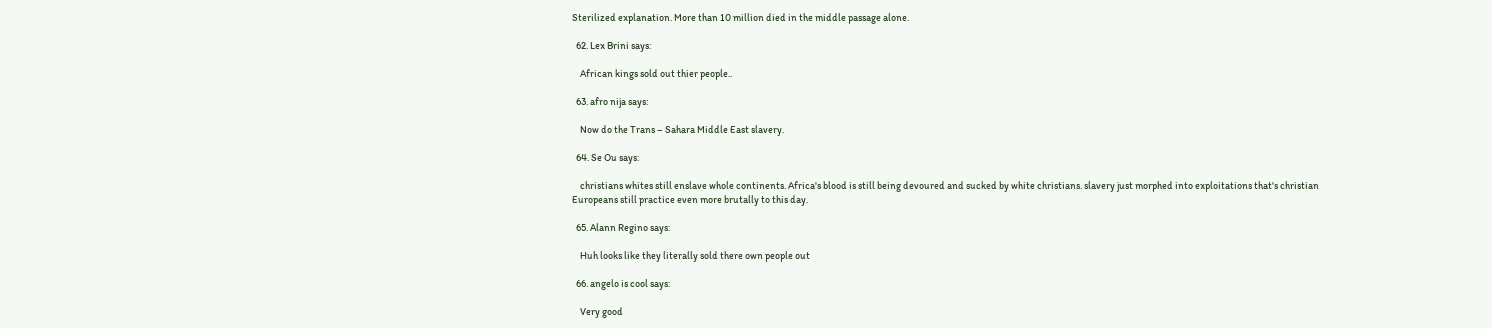Sterilized explanation. More than 10 million died in the middle passage alone.

  62. Lex Brini says:

    African kings sold out thier people..

  63. afro nija says:

    Now do the Trans – Sahara Middle East slavery.

  64. Se Ou says:

    christians whites still enslave whole continents. Africa's blood is still being devoured and sucked by white christians. slavery just morphed into exploitations that's christian Europeans still practice even more brutally to this day.

  65. Alann Regino says:

    Huh looks like they literally sold there own people out

  66. angelo is cool says:

    Very good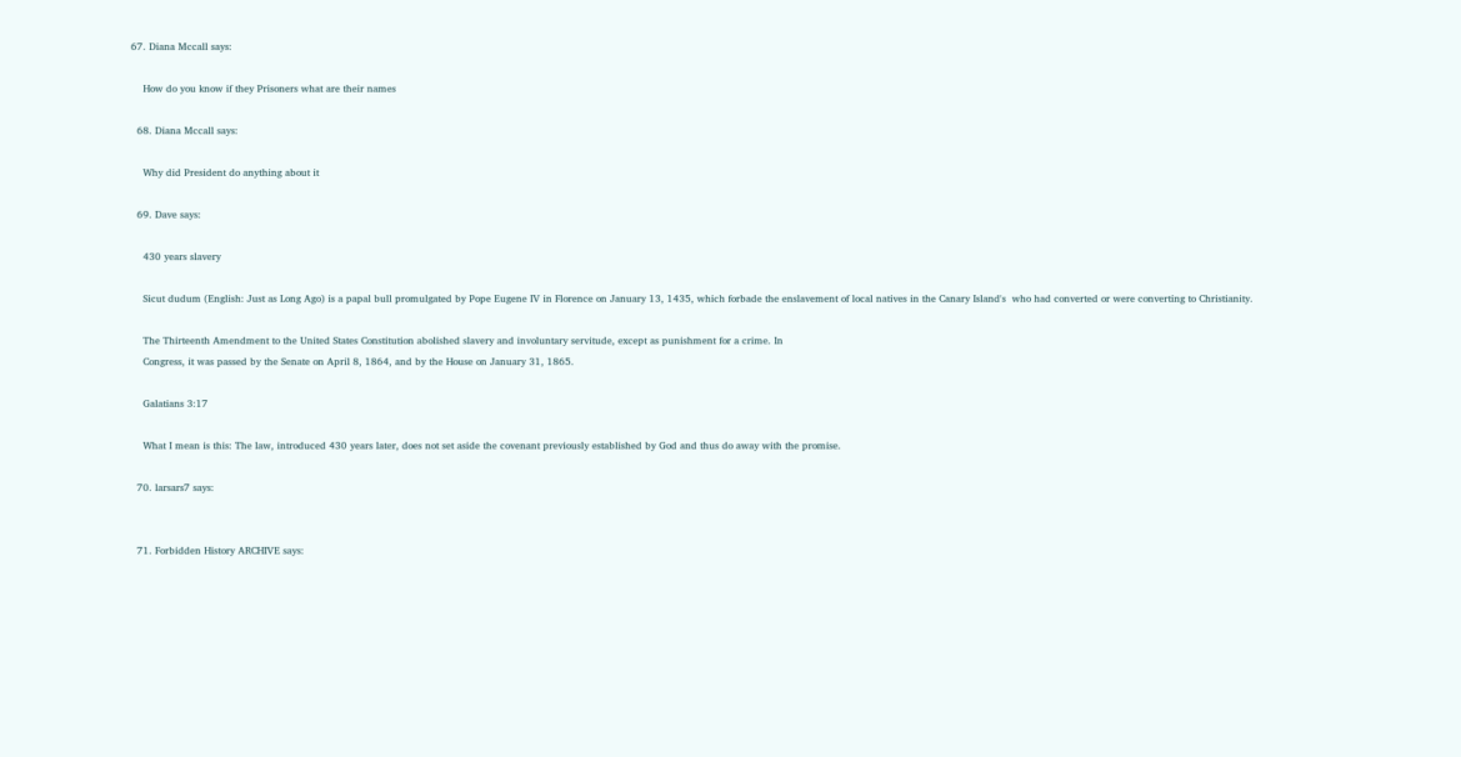67. Diana Mccall says:

    How do you know if they Prisoners what are their names

  68. Diana Mccall says:

    Why did President do anything about it

  69. Dave says:

    430 years slavery

    Sicut dudum (English: Just as Long Ago) is a papal bull promulgated by Pope Eugene IV in Florence on January 13, 1435, which forbade the enslavement of local natives in the Canary Island's  who had converted or were converting to Christianity.

    The Thirteenth Amendment to the United States Constitution abolished slavery and involuntary servitude, except as punishment for a crime. In
    Congress, it was passed by the Senate on April 8, 1864, and by the House on January 31, 1865.

    Galatians 3:17

    What I mean is this: The law, introduced 430 years later, does not set aside the covenant previously established by God and thus do away with the promise.

  70. larsars7 says:


  71. Forbidden History ARCHIVE says: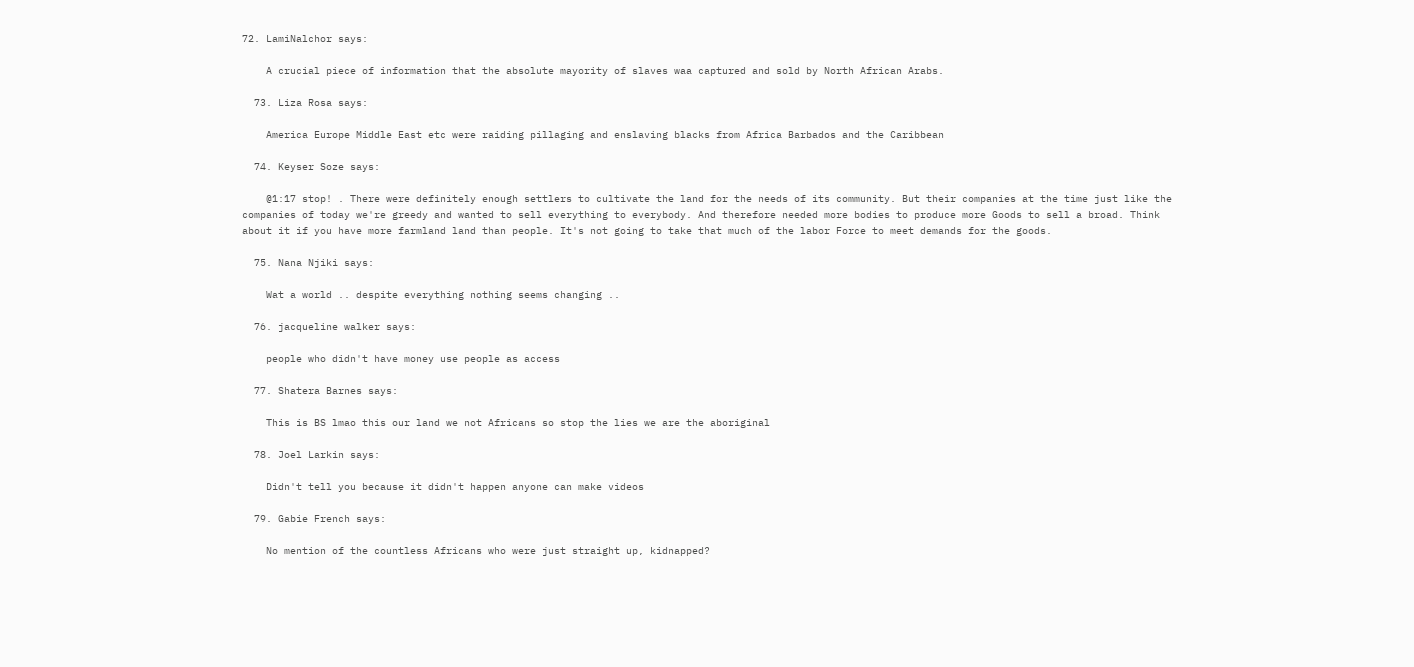72. LamiNalchor says:

    A crucial piece of information that the absolute mayority of slaves waa captured and sold by North African Arabs.

  73. Liza Rosa says:

    America Europe Middle East etc were raiding pillaging and enslaving blacks from Africa Barbados and the Caribbean

  74. Keyser Soze says:

    @1:17 stop! . There were definitely enough settlers to cultivate the land for the needs of its community. But their companies at the time just like the companies of today we're greedy and wanted to sell everything to everybody. And therefore needed more bodies to produce more Goods to sell a broad. Think about it if you have more farmland land than people. It's not going to take that much of the labor Force to meet demands for the goods.

  75. Nana Njiki says:

    Wat a world .. despite everything nothing seems changing ..

  76. jacqueline walker says:

    people who didn't have money use people as access

  77. Shatera Barnes says:

    This is BS lmao this our land we not Africans so stop the lies we are the aboriginal

  78. Joel Larkin says:

    Didn't tell you because it didn't happen anyone can make videos

  79. Gabie French says:

    No mention of the countless Africans who were just straight up, kidnapped?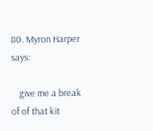80. Myron Harper says:

    give me a break of of that kit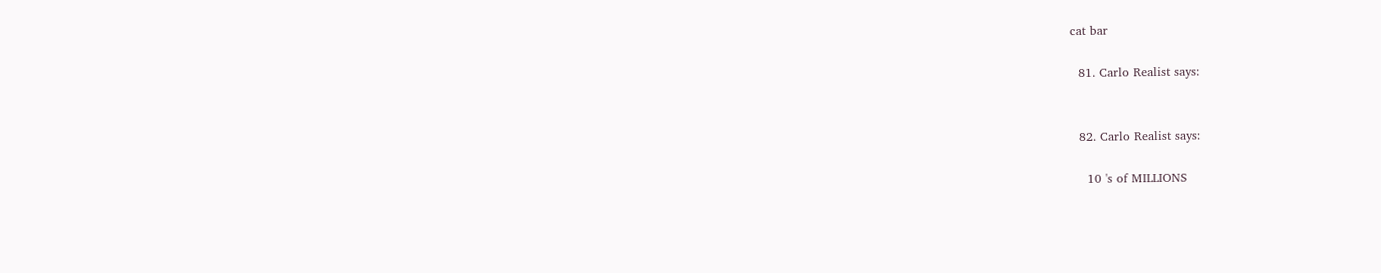cat bar

  81. Carlo Realist says:


  82. Carlo Realist says:

    10 's of MILLIONS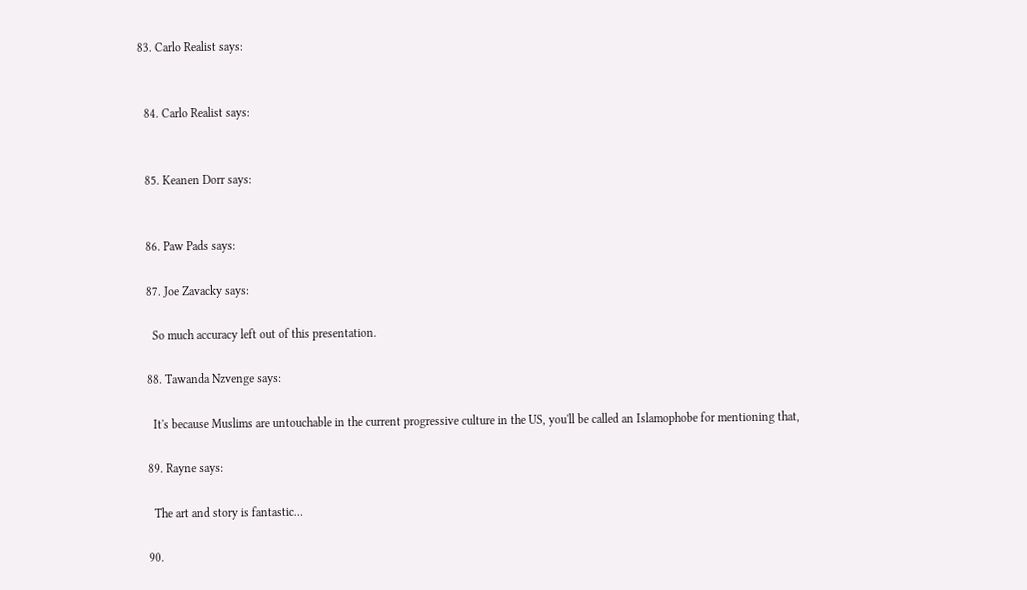83. Carlo Realist says:


  84. Carlo Realist says:


  85. Keanen Dorr says:


  86. Paw Pads says:

  87. Joe Zavacky says:

    So much accuracy left out of this presentation.

  88. Tawanda Nzvenge says:

    It's because Muslims are untouchable in the current progressive culture in the US, you'll be called an Islamophobe for mentioning that,

  89. Rayne says:

    The art and story is fantastic…

  90.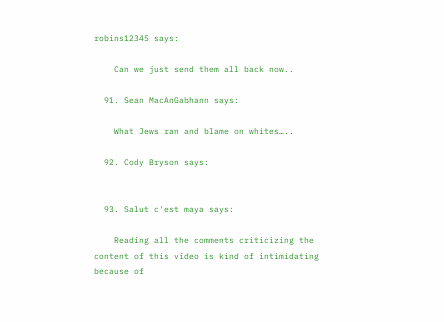robins12345 says:

    Can we just send them all back now..

  91. Sean MacAnGabhann says:

    What Jews ran and blame on whites…..

  92. Cody Bryson says:


  93. Salut c'est maya says:

    Reading all the comments criticizing the content of this video is kind of intimidating because of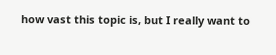how vast this topic is, but I really want to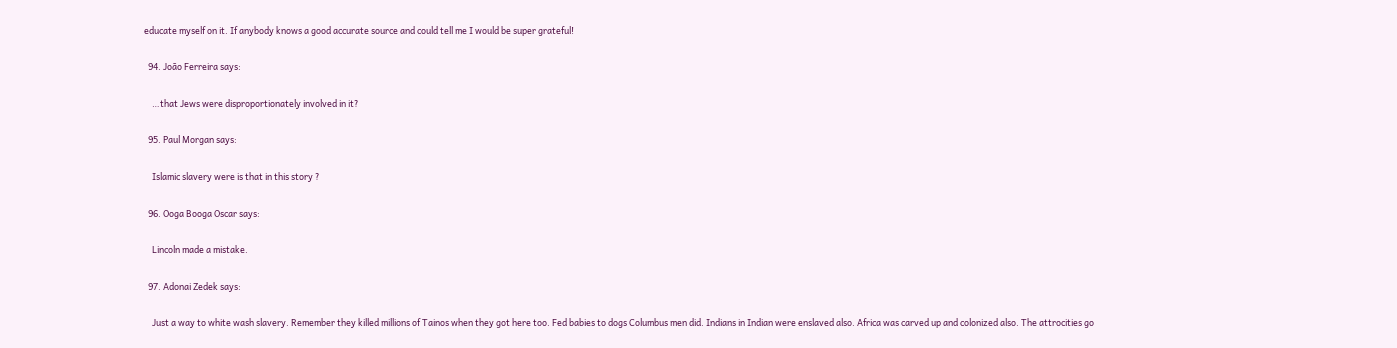educate myself on it. If anybody knows a good accurate source and could tell me I would be super grateful!

  94. João Ferreira says:

    …that Jews were disproportionately involved in it?

  95. Paul Morgan says:

    Islamic slavery were is that in this story ?

  96. Ooga Booga Oscar says:

    Lincoln made a mistake.

  97. Adonai Zedek says:

    Just a way to white wash slavery. Remember they killed millions of Tainos when they got here too. Fed babies to dogs Columbus men did. Indians in Indian were enslaved also. Africa was carved up and colonized also. The attrocities go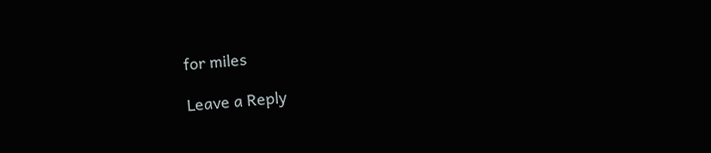for miles

Leave a Reply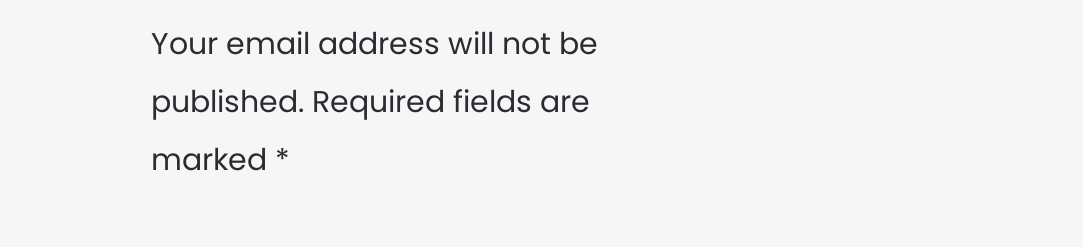Your email address will not be published. Required fields are marked *